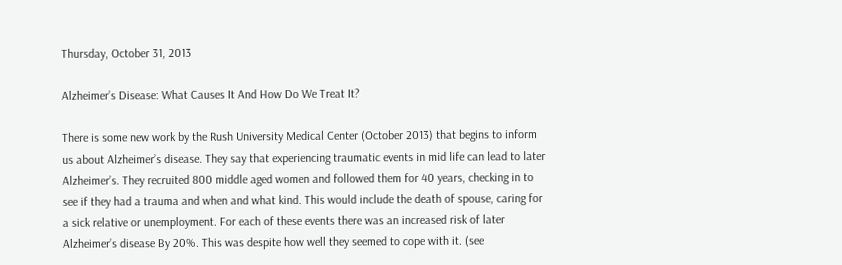Thursday, October 31, 2013

Alzheimer’s Disease: What Causes It And How Do We Treat It?

There is some new work by the Rush University Medical Center (October 2013) that begins to inform us about Alzheimer’s disease. They say that experiencing traumatic events in mid life can lead to later Alzheimer’s. They recruited 800 middle aged women and followed them for 40 years, checking in to see if they had a trauma and when and what kind. This would include the death of spouse, caring for a sick relative or unemployment. For each of these events there was an increased risk of later Alzheimer’s disease By 20%. This was despite how well they seemed to cope with it. (see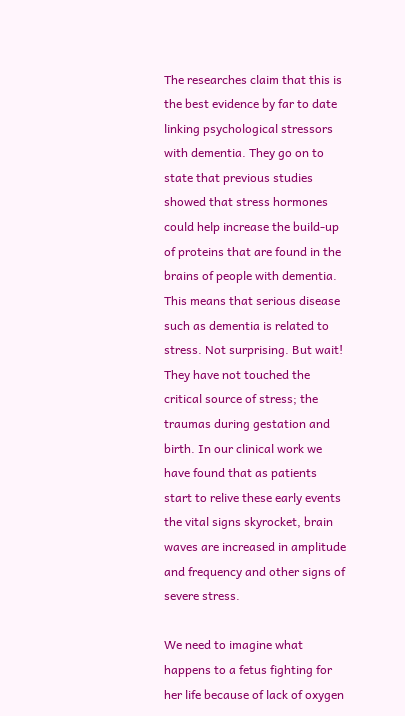The researches claim that this is the best evidence by far to date linking psychological stressors with dementia. They go on to state that previous studies showed that stress hormones could help increase the build-up of proteins that are found in the brains of people with dementia. This means that serious disease such as dementia is related to stress. Not surprising. But wait! They have not touched the critical source of stress; the traumas during gestation and birth. In our clinical work we have found that as patients start to relive these early events the vital signs skyrocket, brain waves are increased in amplitude and frequency and other signs of severe stress.

We need to imagine what happens to a fetus fighting for her life because of lack of oxygen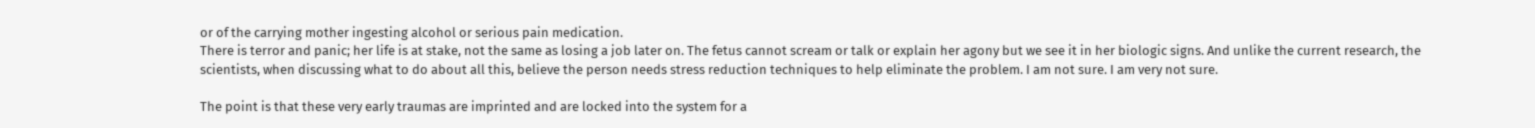or of the carrying mother ingesting alcohol or serious pain medication.
There is terror and panic; her life is at stake, not the same as losing a job later on. The fetus cannot scream or talk or explain her agony but we see it in her biologic signs. And unlike the current research, the scientists, when discussing what to do about all this, believe the person needs stress reduction techniques to help eliminate the problem. I am not sure. I am very not sure.

The point is that these very early traumas are imprinted and are locked into the system for a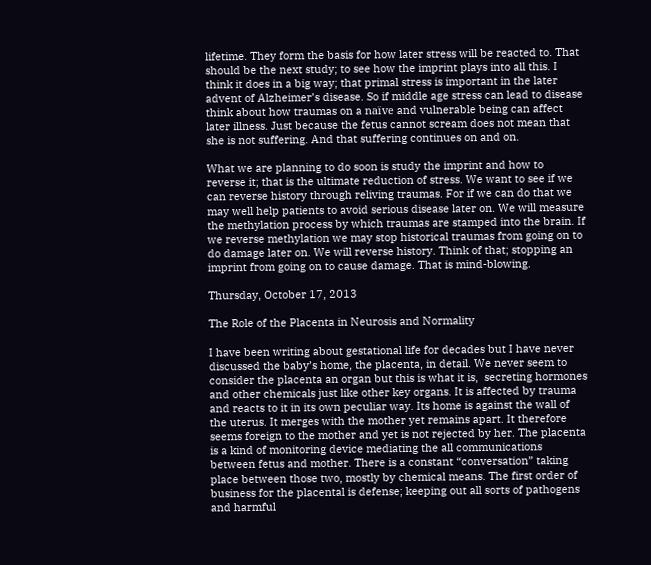lifetime. They form the basis for how later stress will be reacted to. That should be the next study; to see how the imprint plays into all this. I think it does in a big way; that primal stress is important in the later advent of Alzheimer’s disease. So if middle age stress can lead to disease think about how traumas on a naïve and vulnerable being can affect later illness. Just because the fetus cannot scream does not mean that she is not suffering. And that suffering continues on and on.

What we are planning to do soon is study the imprint and how to reverse it; that is the ultimate reduction of stress. We want to see if we can reverse history through reliving traumas. For if we can do that we may well help patients to avoid serious disease later on. We will measure the methylation process by which traumas are stamped into the brain. If we reverse methylation we may stop historical traumas from going on to do damage later on. We will reverse history. Think of that; stopping an imprint from going on to cause damage. That is mind-blowing.

Thursday, October 17, 2013

The Role of the Placenta in Neurosis and Normality

I have been writing about gestational life for decades but I have never discussed the baby’s home, the placenta, in detail. We never seem to consider the placenta an organ but this is what it is,  secreting hormones and other chemicals just like other key organs. It is affected by trauma and reacts to it in its own peculiar way. Its home is against the wall of the uterus. It merges with the mother yet remains apart. It therefore seems foreign to the mother and yet is not rejected by her. The placenta is a kind of monitoring device mediating the all communications between fetus and mother. There is a constant “conversation” taking place between those two, mostly by chemical means. The first order of business for the placental is defense; keeping out all sorts of pathogens and harmful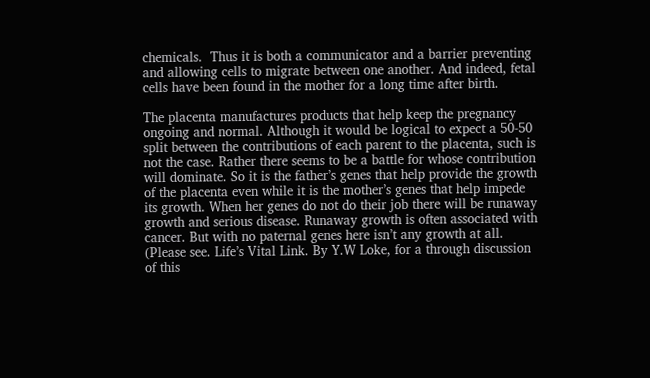chemicals.  Thus it is both a communicator and a barrier preventing and allowing cells to migrate between one another. And indeed, fetal cells have been found in the mother for a long time after birth.

The placenta manufactures products that help keep the pregnancy ongoing and normal. Although it would be logical to expect a 50-50 split between the contributions of each parent to the placenta, such is not the case. Rather there seems to be a battle for whose contribution will dominate. So it is the father’s genes that help provide the growth of the placenta even while it is the mother’s genes that help impede its growth. When her genes do not do their job there will be runaway growth and serious disease. Runaway growth is often associated with cancer. But with no paternal genes here isn’t any growth at all. (Please see. Life’s Vital Link. By Y.W Loke, for a through discussion of this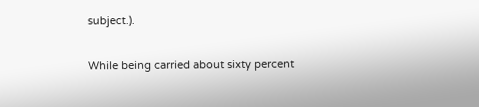subject.).

While being carried about sixty percent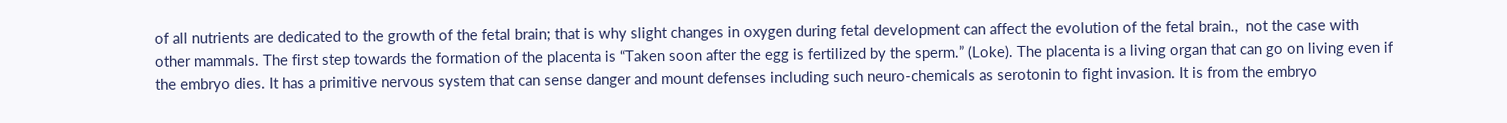of all nutrients are dedicated to the growth of the fetal brain; that is why slight changes in oxygen during fetal development can affect the evolution of the fetal brain.,  not the case with other mammals. The first step towards the formation of the placenta is “Taken soon after the egg is fertilized by the sperm.” (Loke). The placenta is a living organ that can go on living even if the embryo dies. It has a primitive nervous system that can sense danger and mount defenses including such neuro-chemicals as serotonin to fight invasion. It is from the embryo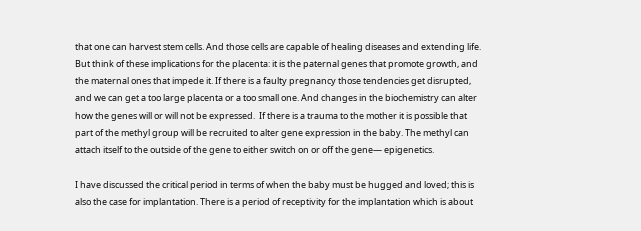that one can harvest stem cells. And those cells are capable of healing diseases and extending life. But think of these implications for the placenta: it is the paternal genes that promote growth, and the maternal ones that impede it. If there is a faulty pregnancy those tendencies get disrupted, and we can get a too large placenta or a too small one. And changes in the biochemistry can alter how the genes will or will not be expressed.  If there is a trauma to the mother it is possible that part of the methyl group will be recruited to alter gene expression in the baby. The methyl can attach itself to the outside of the gene to either switch on or off the gene— epigenetics.

I have discussed the critical period in terms of when the baby must be hugged and loved; this is also the case for implantation. There is a period of receptivity for the implantation which is about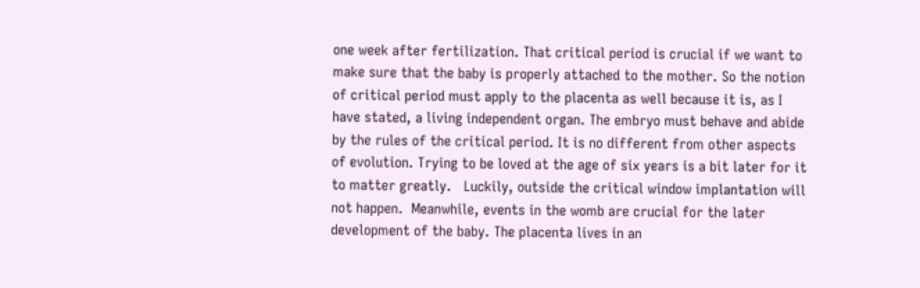one week after fertilization. That critical period is crucial if we want to make sure that the baby is properly attached to the mother. So the notion of critical period must apply to the placenta as well because it is, as I have stated, a living independent organ. The embryo must behave and abide by the rules of the critical period. It is no different from other aspects of evolution. Trying to be loved at the age of six years is a bit later for it to matter greatly.   Luckily, outside the critical window implantation will not happen.  Meanwhile, events in the womb are crucial for the later development of the baby. The placenta lives in an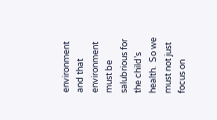environment and that environment must be salubrious for the child’s health.  So we must not just focus on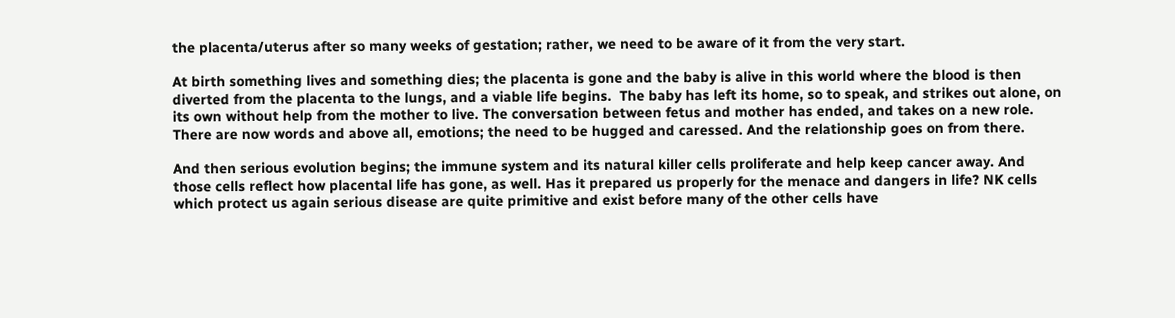the placenta/uterus after so many weeks of gestation; rather, we need to be aware of it from the very start.

At birth something lives and something dies; the placenta is gone and the baby is alive in this world where the blood is then diverted from the placenta to the lungs, and a viable life begins.  The baby has left its home, so to speak, and strikes out alone, on its own without help from the mother to live. The conversation between fetus and mother has ended, and takes on a new role. There are now words and above all, emotions; the need to be hugged and caressed. And the relationship goes on from there.

And then serious evolution begins; the immune system and its natural killer cells proliferate and help keep cancer away. And those cells reflect how placental life has gone, as well. Has it prepared us properly for the menace and dangers in life? NK cells which protect us again serious disease are quite primitive and exist before many of the other cells have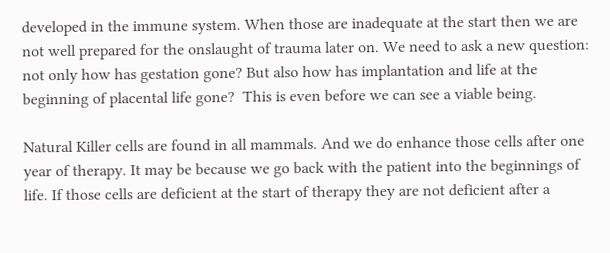developed in the immune system. When those are inadequate at the start then we are not well prepared for the onslaught of trauma later on. We need to ask a new question: not only how has gestation gone? But also how has implantation and life at the beginning of placental life gone?  This is even before we can see a viable being.

Natural Killer cells are found in all mammals. And we do enhance those cells after one year of therapy. It may be because we go back with the patient into the beginnings of life. If those cells are deficient at the start of therapy they are not deficient after a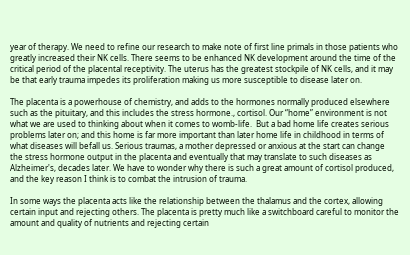year of therapy. We need to refine our research to make note of first line primals in those patients who greatly increased their NK cells. There seems to be enhanced NK development around the time of the critical period of the placental receptivity. The uterus has the greatest stockpile of NK cells, and it may be that early trauma impedes its proliferation making us more susceptible to disease later on.

The placenta is a powerhouse of chemistry, and adds to the hormones normally produced elsewhere such as the pituitary, and this includes the stress hormone., cortisol. Our “home” environment is not what we are used to thinking about when it comes to womb-life.  But a bad home life creates serious problems later on; and this home is far more important than later home life in childhood in terms of what diseases will befall us. Serious traumas, a mother depressed or anxious at the start can change the stress hormone output in the placenta and eventually that may translate to such diseases as Alzheimer's, decades later. We have to wonder why there is such a great amount of cortisol produced, and the key reason I think is to combat the intrusion of trauma.

In some ways the placenta acts like the relationship between the thalamus and the cortex, allowing certain input and rejecting others. The placenta is pretty much like a switchboard careful to monitor the amount and quality of nutrients and rejecting certain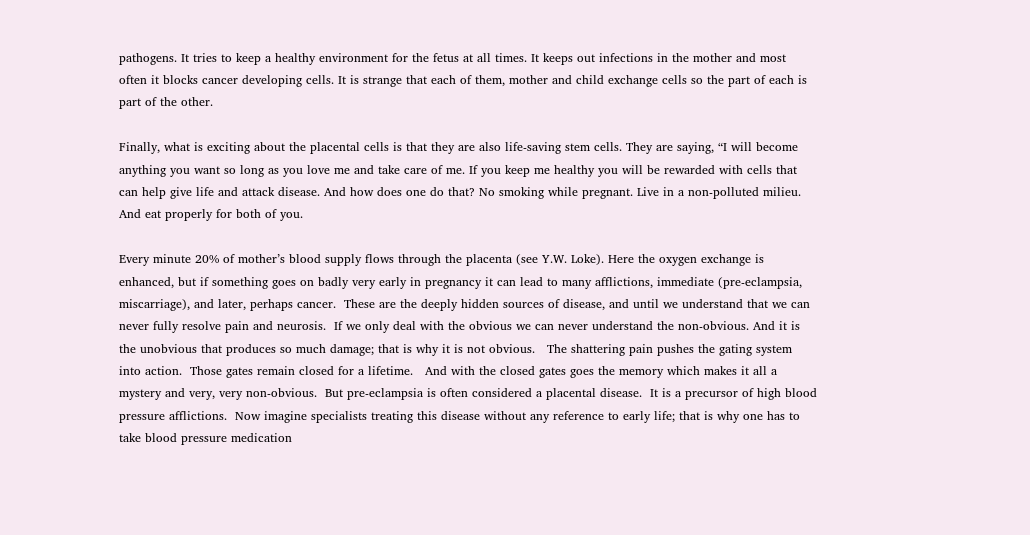pathogens. It tries to keep a healthy environment for the fetus at all times. It keeps out infections in the mother and most often it blocks cancer developing cells. It is strange that each of them, mother and child exchange cells so the part of each is part of the other.

Finally, what is exciting about the placental cells is that they are also life-saving stem cells. They are saying, “I will become anything you want so long as you love me and take care of me. If you keep me healthy you will be rewarded with cells that can help give life and attack disease. And how does one do that? No smoking while pregnant. Live in a non-polluted milieu. And eat properly for both of you.

Every minute 20% of mother’s blood supply flows through the placenta (see Y.W. Loke). Here the oxygen exchange is enhanced, but if something goes on badly very early in pregnancy it can lead to many afflictions, immediate (pre-eclampsia, miscarriage), and later, perhaps cancer.  These are the deeply hidden sources of disease, and until we understand that we can never fully resolve pain and neurosis.  If we only deal with the obvious we can never understand the non-obvious. And it is the unobvious that produces so much damage; that is why it is not obvious.   The shattering pain pushes the gating system into action.  Those gates remain closed for a lifetime.   And with the closed gates goes the memory which makes it all a mystery and very, very non-obvious.  But pre-eclampsia is often considered a placental disease.  It is a precursor of high blood pressure afflictions.  Now imagine specialists treating this disease without any reference to early life; that is why one has to take blood pressure medication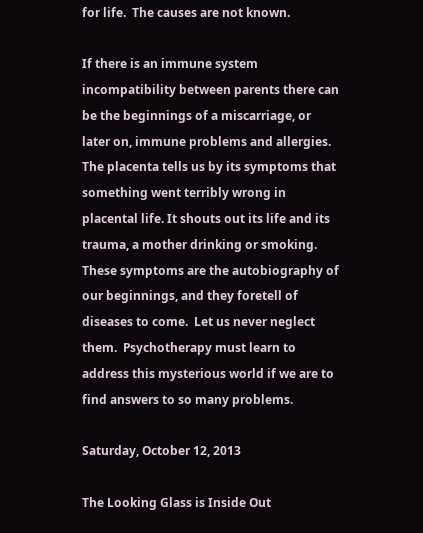for life.  The causes are not known.

If there is an immune system incompatibility between parents there can be the beginnings of a miscarriage, or later on, immune problems and allergies.  The placenta tells us by its symptoms that something went terribly wrong in placental life. It shouts out its life and its trauma, a mother drinking or smoking.  These symptoms are the autobiography of our beginnings, and they foretell of diseases to come.  Let us never neglect them.  Psychotherapy must learn to address this mysterious world if we are to find answers to so many problems.

Saturday, October 12, 2013

The Looking Glass is Inside Out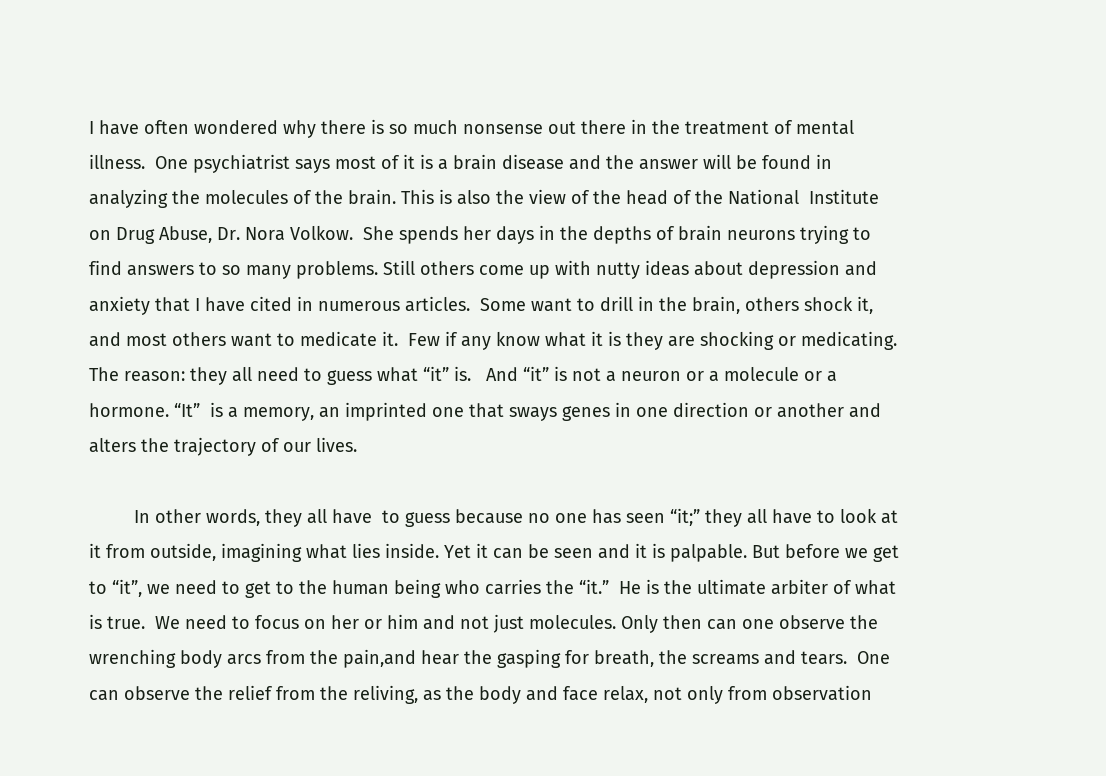I have often wondered why there is so much nonsense out there in the treatment of mental illness.  One psychiatrist says most of it is a brain disease and the answer will be found in analyzing the molecules of the brain. This is also the view of the head of the National  Institute on Drug Abuse, Dr. Nora Volkow.  She spends her days in the depths of brain neurons trying to find answers to so many problems. Still others come up with nutty ideas about depression and anxiety that I have cited in numerous articles.  Some want to drill in the brain, others shock it, and most others want to medicate it.  Few if any know what it is they are shocking or medicating. The reason: they all need to guess what “it” is.   And “it” is not a neuron or a molecule or a hormone. “It”  is a memory, an imprinted one that sways genes in one direction or another and alters the trajectory of our lives.

         In other words, they all have  to guess because no one has seen “it;” they all have to look at it from outside, imagining what lies inside. Yet it can be seen and it is palpable. But before we get to “it”, we need to get to the human being who carries the “it.”  He is the ultimate arbiter of what is true.  We need to focus on her or him and not just molecules. Only then can one observe the wrenching body arcs from the pain,and hear the gasping for breath, the screams and tears.  One can observe the relief from the reliving, as the body and face relax, not only from observation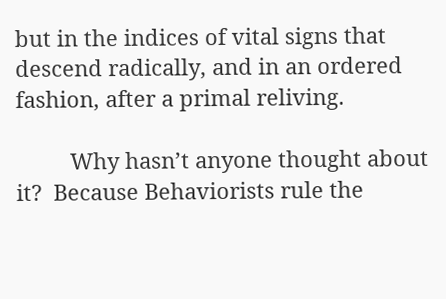but in the indices of vital signs that descend radically, and in an ordered fashion, after a primal reliving.

         Why hasn’t anyone thought about it?  Because Behaviorists rule the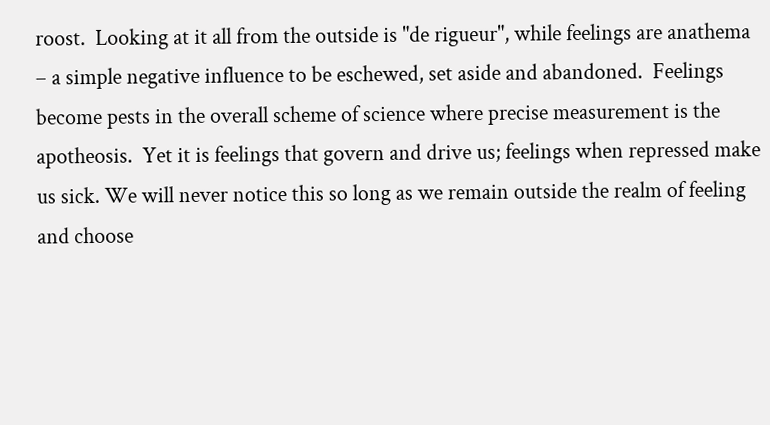roost.  Looking at it all from the outside is "de rigueur", while feelings are anathema – a simple negative influence to be eschewed, set aside and abandoned.  Feelings become pests in the overall scheme of science where precise measurement is the apotheosis.  Yet it is feelings that govern and drive us; feelings when repressed make us sick. We will never notice this so long as we remain outside the realm of feeling and choose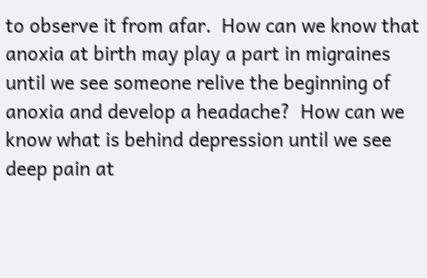to observe it from afar.  How can we know that anoxia at birth may play a part in migraines until we see someone relive the beginning of anoxia and develop a headache?  How can we know what is behind depression until we see deep pain at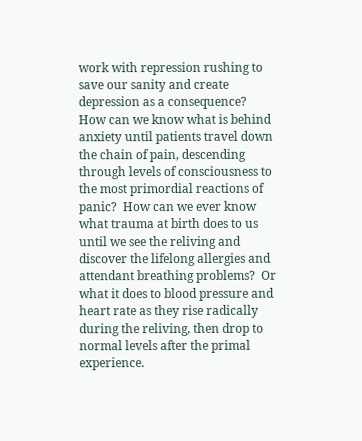work with repression rushing to save our sanity and create depression as a consequence?  How can we know what is behind anxiety until patients travel down the chain of pain, descending through levels of consciousness to the most primordial reactions of panic?  How can we ever know what trauma at birth does to us until we see the reliving and discover the lifelong allergies and attendant breathing problems?  Or what it does to blood pressure and heart rate as they rise radically during the reliving, then drop to normal levels after the primal experience.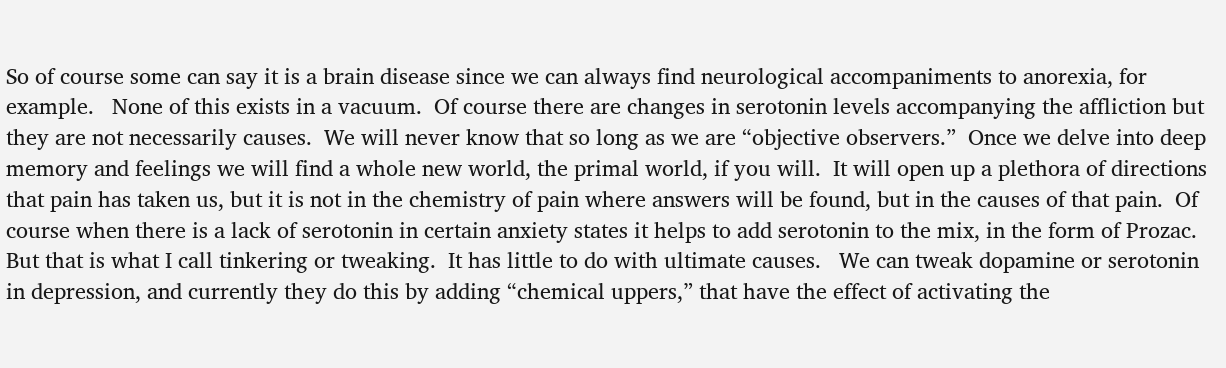So of course some can say it is a brain disease since we can always find neurological accompaniments to anorexia, for example.   None of this exists in a vacuum.  Of course there are changes in serotonin levels accompanying the affliction but they are not necessarily causes.  We will never know that so long as we are “objective observers.”  Once we delve into deep memory and feelings we will find a whole new world, the primal world, if you will.  It will open up a plethora of directions that pain has taken us, but it is not in the chemistry of pain where answers will be found, but in the causes of that pain.  Of course when there is a lack of serotonin in certain anxiety states it helps to add serotonin to the mix, in the form of Prozac.  But that is what I call tinkering or tweaking.  It has little to do with ultimate causes.   We can tweak dopamine or serotonin in depression, and currently they do this by adding “chemical uppers,” that have the effect of activating the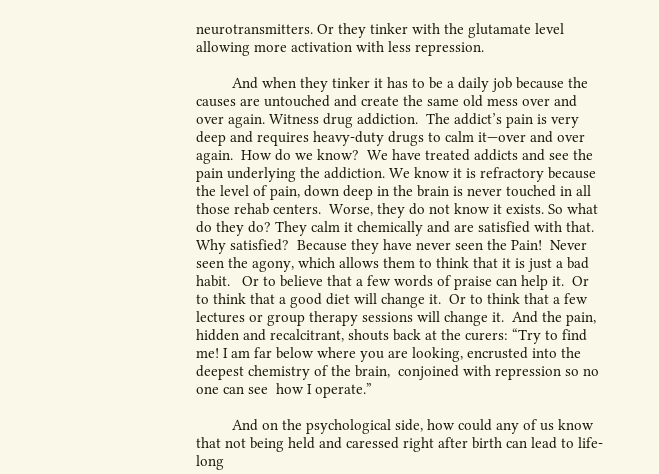neurotransmitters. Or they tinker with the glutamate level allowing more activation with less repression.

         And when they tinker it has to be a daily job because the causes are untouched and create the same old mess over and over again. Witness drug addiction.  The addict’s pain is very deep and requires heavy-duty drugs to calm it—over and over again.  How do we know?  We have treated addicts and see the pain underlying the addiction. We know it is refractory because the level of pain, down deep in the brain is never touched in all those rehab centers.  Worse, they do not know it exists. So what do they do? They calm it chemically and are satisfied with that. Why satisfied?  Because they have never seen the Pain!  Never seen the agony, which allows them to think that it is just a bad habit.   Or to believe that a few words of praise can help it.  Or to think that a good diet will change it.  Or to think that a few lectures or group therapy sessions will change it.  And the pain, hidden and recalcitrant, shouts back at the curers: “Try to find me! I am far below where you are looking, encrusted into the deepest chemistry of the brain,  conjoined with repression so no one can see  how I operate.”

         And on the psychological side, how could any of us know that not being held and caressed right after birth can lead to life-long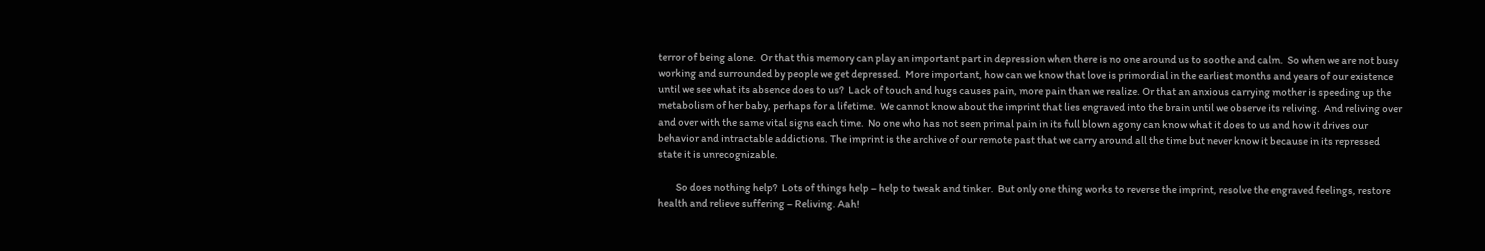terror of being alone.  Or that this memory can play an important part in depression when there is no one around us to soothe and calm.  So when we are not busy working and surrounded by people we get depressed.  More important, how can we know that love is primordial in the earliest months and years of our existence until we see what its absence does to us?  Lack of touch and hugs causes pain, more pain than we realize. Or that an anxious carrying mother is speeding up the metabolism of her baby, perhaps for a lifetime.  We cannot know about the imprint that lies engraved into the brain until we observe its reliving.  And reliving over and over with the same vital signs each time.  No one who has not seen primal pain in its full blown agony can know what it does to us and how it drives our behavior and intractable addictions. The imprint is the archive of our remote past that we carry around all the time but never know it because in its repressed state it is unrecognizable.

         So does nothing help?  Lots of things help – help to tweak and tinker.  But only one thing works to reverse the imprint, resolve the engraved feelings, restore health and relieve suffering – Reliving. Aah!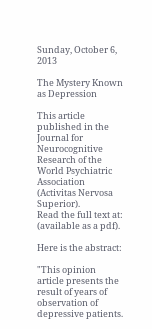Sunday, October 6, 2013

The Mystery Known as Depression

This article published in the Journal for Neurocognitive Research of the World Psychiatric Association (Activitas Nervosa Superior).
Read the full text at: (available as a pdf).

Here is the abstract:

"This opinion article presents the result of years of observation of depressive patients.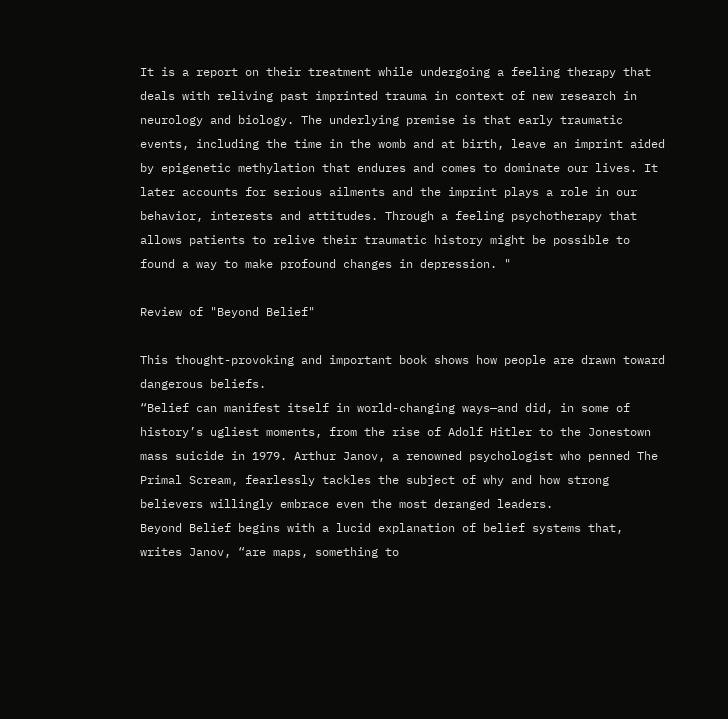It is a report on their treatment while undergoing a feeling therapy that deals with reliving past imprinted trauma in context of new research in neurology and biology. The underlying premise is that early traumatic events, including the time in the womb and at birth, leave an imprint aided by epigenetic methylation that endures and comes to dominate our lives. It later accounts for serious ailments and the imprint plays a role in our behavior, interests and attitudes. Through a feeling psychotherapy that allows patients to relive their traumatic history might be possible to found a way to make profound changes in depression. "

Review of "Beyond Belief"

This thought-provoking and important book shows how people are drawn toward dangerous beliefs.
“Belief can manifest itself in world-changing ways—and did, in some of history’s ugliest moments, from the rise of Adolf Hitler to the Jonestown mass suicide in 1979. Arthur Janov, a renowned psychologist who penned The Primal Scream, fearlessly tackles the subject of why and how strong believers willingly embrace even the most deranged leaders.
Beyond Belief begins with a lucid explanation of belief systems that, writes Janov, “are maps, something to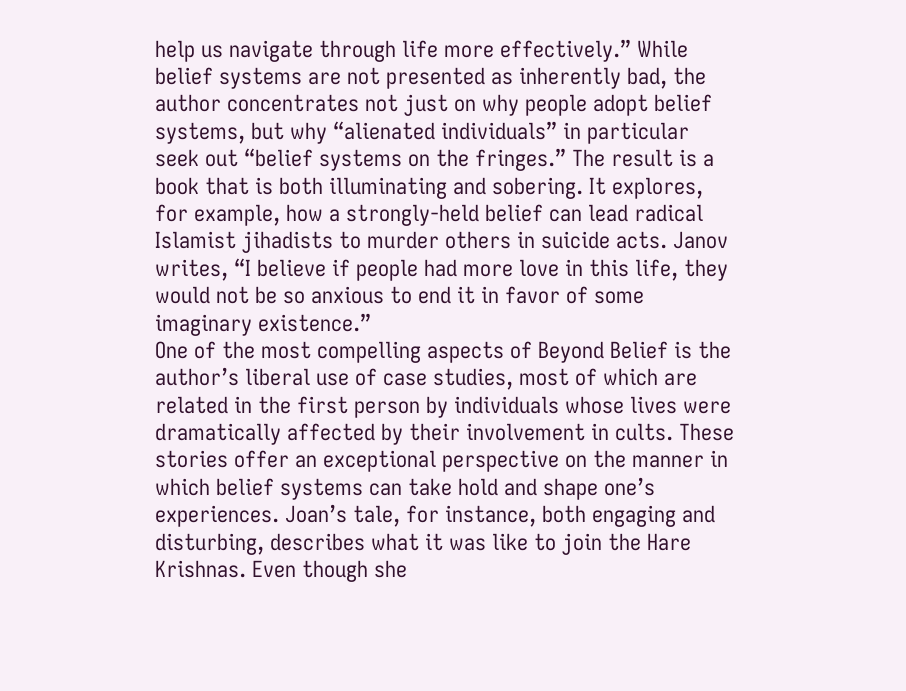help us navigate through life more effectively.” While belief systems are not presented as inherently bad, the author concentrates not just on why people adopt belief systems, but why “alienated individuals” in particular seek out “belief systems on the fringes.” The result is a book that is both illuminating and sobering. It explores, for example, how a strongly-held belief can lead radical Islamist jihadists to murder others in suicide acts. Janov writes, “I believe if people had more love in this life, they would not be so anxious to end it in favor of some imaginary existence.”
One of the most compelling aspects of Beyond Belief is the author’s liberal use of case studies, most of which are related in the first person by individuals whose lives were dramatically affected by their involvement in cults. These stories offer an exceptional perspective on the manner in which belief systems can take hold and shape one’s experiences. Joan’s tale, for instance, both engaging and disturbing, describes what it was like to join the Hare Krishnas. Even though she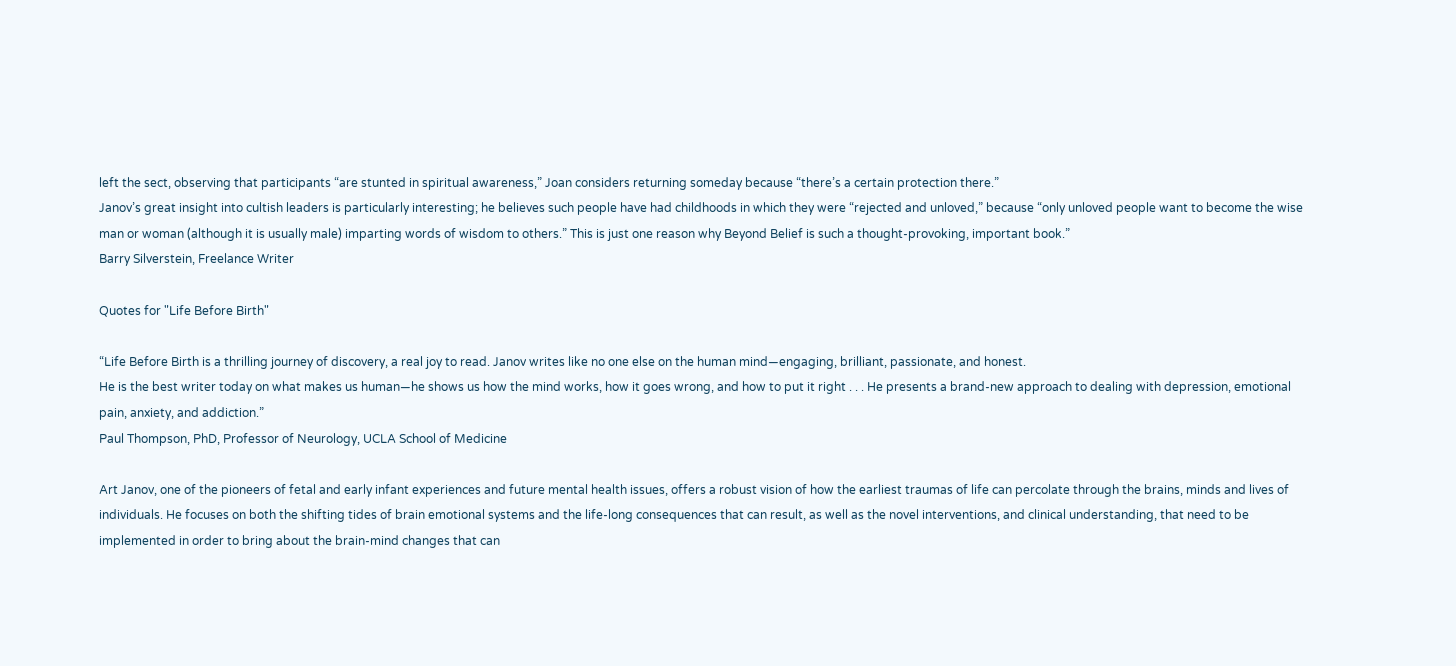left the sect, observing that participants “are stunted in spiritual awareness,” Joan considers returning someday because “there’s a certain protection there.”
Janov’s great insight into cultish leaders is particularly interesting; he believes such people have had childhoods in which they were “rejected and unloved,” because “only unloved people want to become the wise man or woman (although it is usually male) imparting words of wisdom to others.” This is just one reason why Beyond Belief is such a thought-provoking, important book.”
Barry Silverstein, Freelance Writer

Quotes for "Life Before Birth"

“Life Before Birth is a thrilling journey of discovery, a real joy to read. Janov writes like no one else on the human mind—engaging, brilliant, passionate, and honest.
He is the best writer today on what makes us human—he shows us how the mind works, how it goes wrong, and how to put it right . . . He presents a brand-new approach to dealing with depression, emotional pain, anxiety, and addiction.”
Paul Thompson, PhD, Professor of Neurology, UCLA School of Medicine

Art Janov, one of the pioneers of fetal and early infant experiences and future mental health issues, offers a robust vision of how the earliest traumas of life can percolate through the brains, minds and lives of individuals. He focuses on both the shifting tides of brain emotional systems and the life-long consequences that can result, as well as the novel interventions, and clinical understanding, that need to be implemented in order to bring about the brain-mind changes that can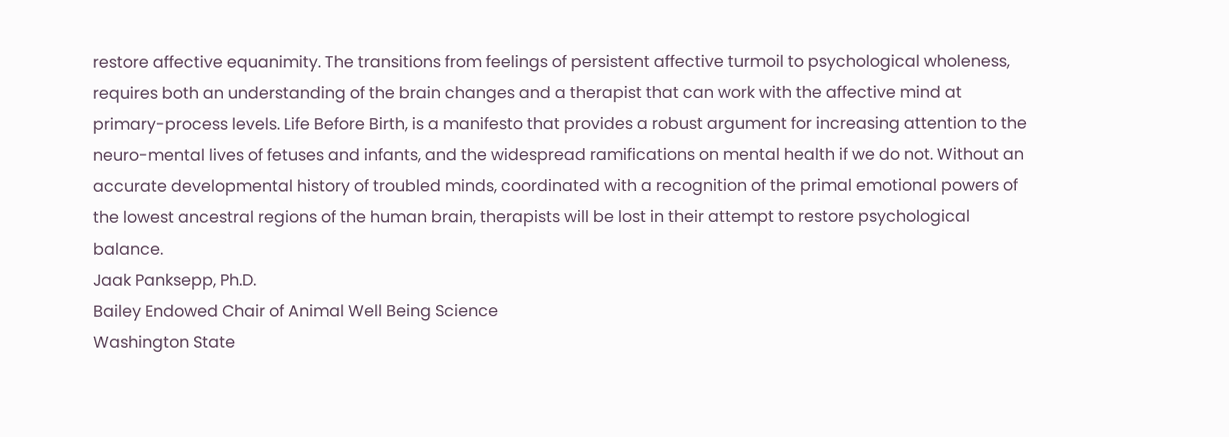restore affective equanimity. The transitions from feelings of persistent affective turmoil to psychological wholeness, requires both an understanding of the brain changes and a therapist that can work with the affective mind at primary-process levels. Life Before Birth, is a manifesto that provides a robust argument for increasing attention to the neuro-mental lives of fetuses and infants, and the widespread ramifications on mental health if we do not. Without an accurate developmental history of troubled minds, coordinated with a recognition of the primal emotional powers of the lowest ancestral regions of the human brain, therapists will be lost in their attempt to restore psychological balance.
Jaak Panksepp, Ph.D.
Bailey Endowed Chair of Animal Well Being Science
Washington State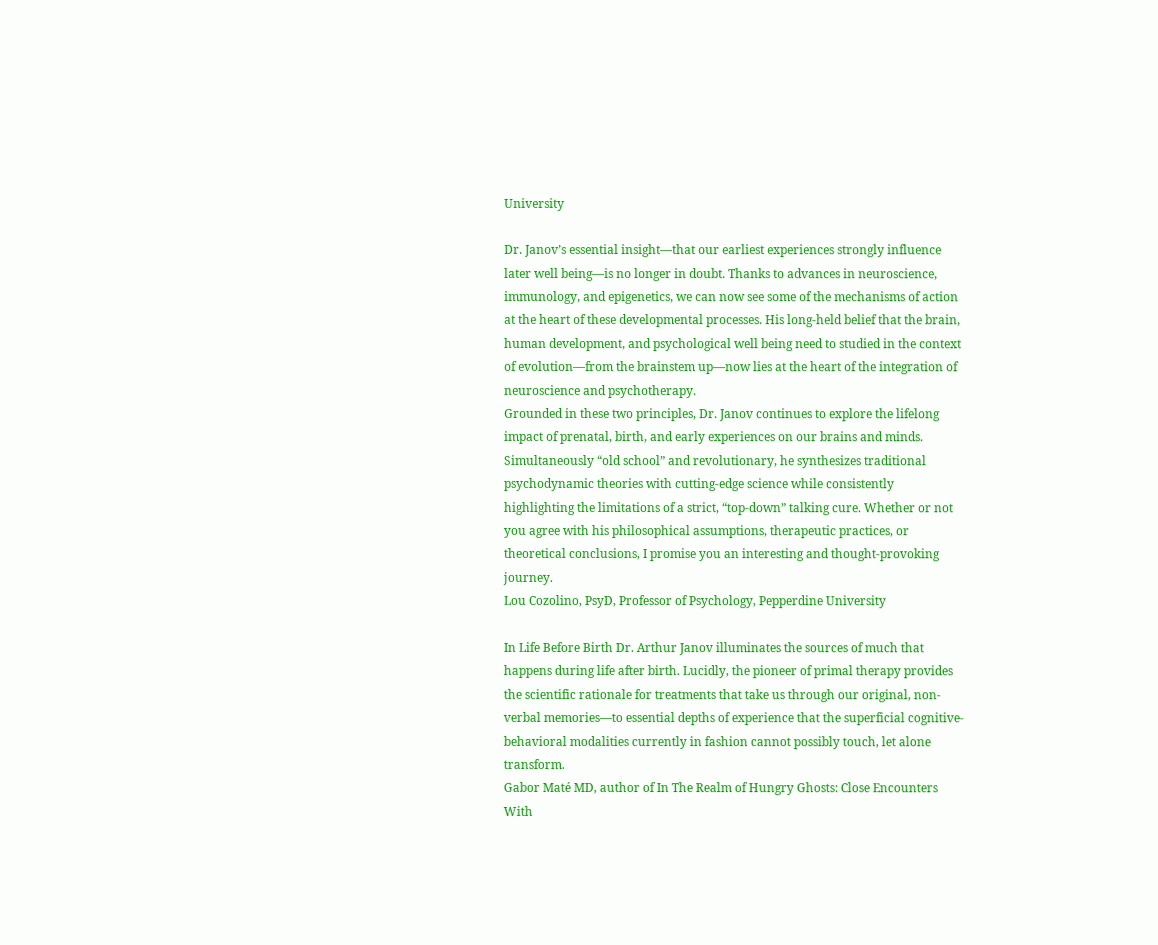University

Dr. Janov’s essential insight—that our earliest experiences strongly influence later well being—is no longer in doubt. Thanks to advances in neuroscience, immunology, and epigenetics, we can now see some of the mechanisms of action at the heart of these developmental processes. His long-held belief that the brain, human development, and psychological well being need to studied in the context of evolution—from the brainstem up—now lies at the heart of the integration of neuroscience and psychotherapy.
Grounded in these two principles, Dr. Janov continues to explore the lifelong impact of prenatal, birth, and early experiences on our brains and minds. Simultaneously “old school” and revolutionary, he synthesizes traditional psychodynamic theories with cutting-edge science while consistently highlighting the limitations of a strict, “top-down” talking cure. Whether or not you agree with his philosophical assumptions, therapeutic practices, or theoretical conclusions, I promise you an interesting and thought-provoking journey.
Lou Cozolino, PsyD, Professor of Psychology, Pepperdine University

In Life Before Birth Dr. Arthur Janov illuminates the sources of much that happens during life after birth. Lucidly, the pioneer of primal therapy provides the scientific rationale for treatments that take us through our original, non-verbal memories—to essential depths of experience that the superficial cognitive-behavioral modalities currently in fashion cannot possibly touch, let alone transform.
Gabor Maté MD, author of In The Realm of Hungry Ghosts: Close Encounters With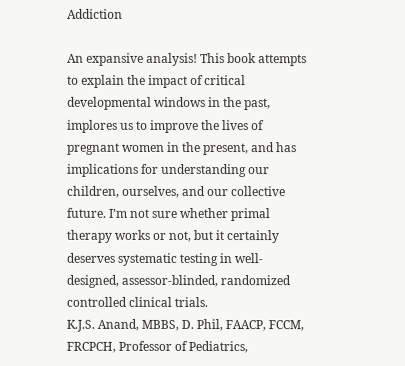Addiction

An expansive analysis! This book attempts to explain the impact of critical developmental windows in the past, implores us to improve the lives of pregnant women in the present, and has implications for understanding our children, ourselves, and our collective future. I’m not sure whether primal therapy works or not, but it certainly deserves systematic testing in well-designed, assessor-blinded, randomized controlled clinical trials.
K.J.S. Anand, MBBS, D. Phil, FAACP, FCCM, FRCPCH, Professor of Pediatrics,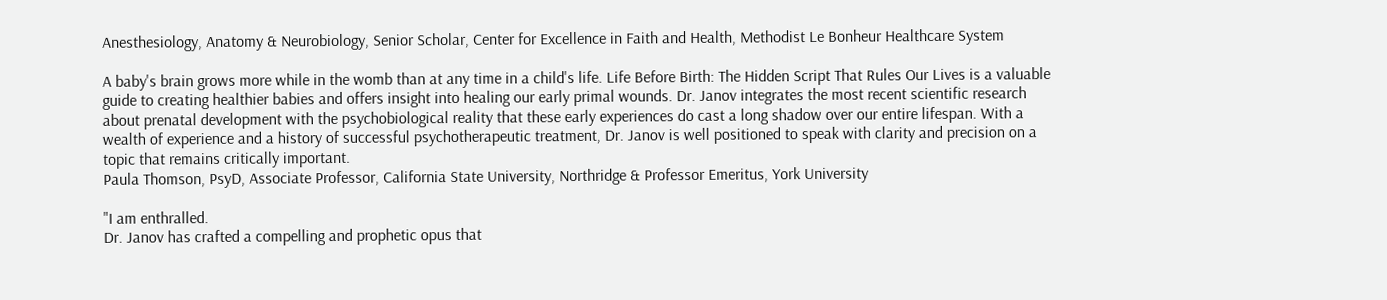Anesthesiology, Anatomy & Neurobiology, Senior Scholar, Center for Excellence in Faith and Health, Methodist Le Bonheur Healthcare System

A baby's brain grows more while in the womb than at any time in a child's life. Life Before Birth: The Hidden Script That Rules Our Lives is a valuable guide to creating healthier babies and offers insight into healing our early primal wounds. Dr. Janov integrates the most recent scientific research about prenatal development with the psychobiological reality that these early experiences do cast a long shadow over our entire lifespan. With a wealth of experience and a history of successful psychotherapeutic treatment, Dr. Janov is well positioned to speak with clarity and precision on a topic that remains critically important.
Paula Thomson, PsyD, Associate Professor, California State University, Northridge & Professor Emeritus, York University

"I am enthralled.
Dr. Janov has crafted a compelling and prophetic opus that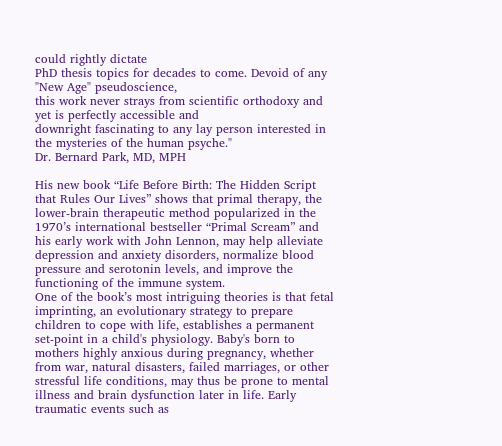could rightly dictate
PhD thesis topics for decades to come. Devoid of any "New Age" pseudoscience,
this work never strays from scientific orthodoxy and yet is perfectly accessible and
downright fascinating to any lay person interested in the mysteries of the human psyche."
Dr. Bernard Park, MD, MPH

His new book “Life Before Birth: The Hidden Script that Rules Our Lives” shows that primal therapy, the lower-brain therapeutic method popularized in the 1970’s international bestseller “Primal Scream” and his early work with John Lennon, may help alleviate depression and anxiety disorders, normalize blood pressure and serotonin levels, and improve the functioning of the immune system.
One of the book’s most intriguing theories is that fetal imprinting, an evolutionary strategy to prepare children to cope with life, establishes a permanent set-point in a child's physiology. Baby's born to mothers highly anxious during pregnancy, whether from war, natural disasters, failed marriages, or other stressful life conditions, may thus be prone to mental illness and brain dysfunction later in life. Early traumatic events such as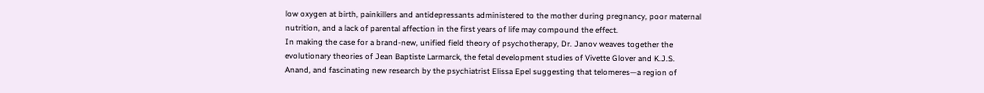low oxygen at birth, painkillers and antidepressants administered to the mother during pregnancy, poor maternal nutrition, and a lack of parental affection in the first years of life may compound the effect.
In making the case for a brand-new, unified field theory of psychotherapy, Dr. Janov weaves together the evolutionary theories of Jean Baptiste Larmarck, the fetal development studies of Vivette Glover and K.J.S. Anand, and fascinating new research by the psychiatrist Elissa Epel suggesting that telomeres—a region of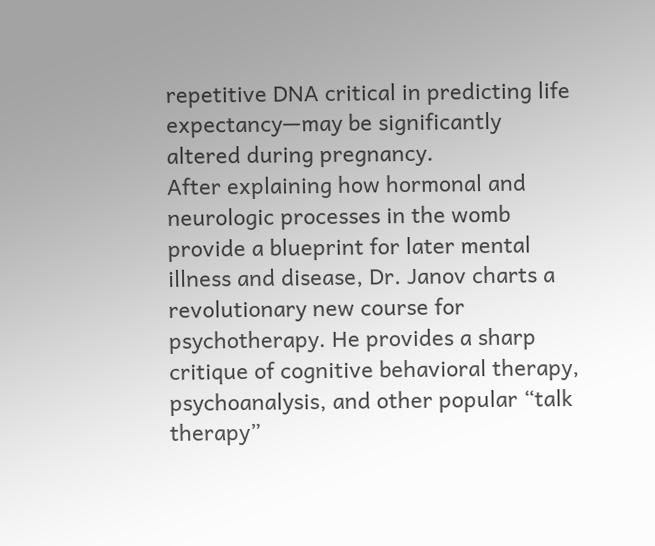repetitive DNA critical in predicting life expectancy—may be significantly altered during pregnancy.
After explaining how hormonal and neurologic processes in the womb provide a blueprint for later mental illness and disease, Dr. Janov charts a revolutionary new course for psychotherapy. He provides a sharp critique of cognitive behavioral therapy, psychoanalysis, and other popular “talk therapy”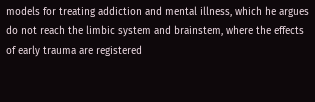models for treating addiction and mental illness, which he argues do not reach the limbic system and brainstem, where the effects of early trauma are registered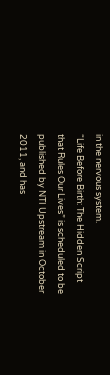in the nervous system.
“Life Before Birth: The Hidden Script that Rules Our Lives” is scheduled to be published by NTI Upstream in October 2011, and has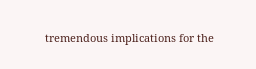tremendous implications for the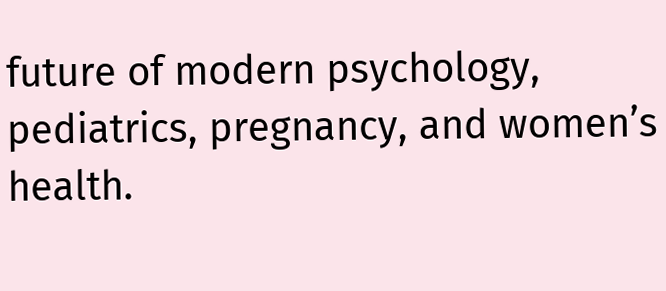future of modern psychology, pediatrics, pregnancy, and women’s health.